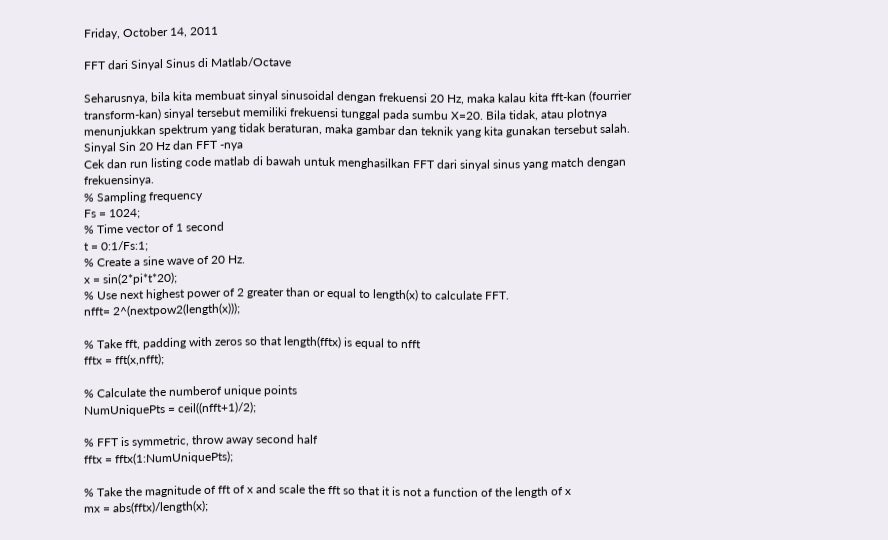Friday, October 14, 2011

FFT dari Sinyal Sinus di Matlab/Octave

Seharusnya, bila kita membuat sinyal sinusoidal dengan frekuensi 20 Hz, maka kalau kita fft-kan (fourrier transform-kan) sinyal tersebut memiliki frekuensi tunggal pada sumbu X=20. Bila tidak, atau plotnya menunjukkan spektrum yang tidak beraturan, maka gambar dan teknik yang kita gunakan tersebut salah.
Sinyal Sin 20 Hz dan FFT -nya
Cek dan run listing code matlab di bawah untuk menghasilkan FFT dari sinyal sinus yang match dengan frekuensinya.
% Sampling frequency
Fs = 1024;
% Time vector of 1 second
t = 0:1/Fs:1;
% Create a sine wave of 20 Hz.
x = sin(2*pi*t*20);
% Use next highest power of 2 greater than or equal to length(x) to calculate FFT.
nfft= 2^(nextpow2(length(x)));

% Take fft, padding with zeros so that length(fftx) is equal to nfft
fftx = fft(x,nfft);

% Calculate the numberof unique points
NumUniquePts = ceil((nfft+1)/2);

% FFT is symmetric, throw away second half
fftx = fftx(1:NumUniquePts);

% Take the magnitude of fft of x and scale the fft so that it is not a function of the length of x
mx = abs(fftx)/length(x);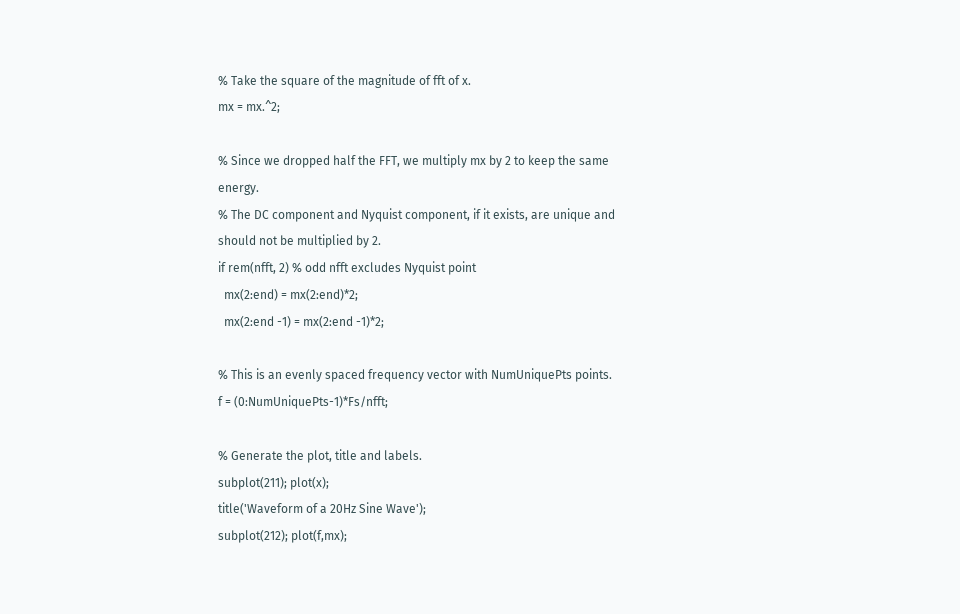% Take the square of the magnitude of fft of x.
mx = mx.^2;

% Since we dropped half the FFT, we multiply mx by 2 to keep the same energy.
% The DC component and Nyquist component, if it exists, are unique and should not be multiplied by 2.
if rem(nfft, 2) % odd nfft excludes Nyquist point
  mx(2:end) = mx(2:end)*2;
  mx(2:end -1) = mx(2:end -1)*2;

% This is an evenly spaced frequency vector with NumUniquePts points.
f = (0:NumUniquePts-1)*Fs/nfft;

% Generate the plot, title and labels.
subplot(211); plot(x);
title('Waveform of a 20Hz Sine Wave');
subplot(212); plot(f,mx);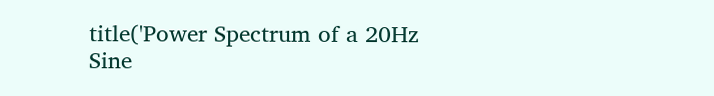title('Power Spectrum of a 20Hz Sine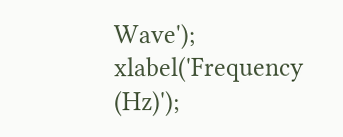Wave');
xlabel('Frequency (Hz)');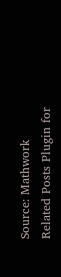Source: Mathwork
Related Posts Plugin for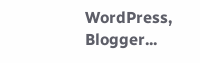WordPress, Blogger...